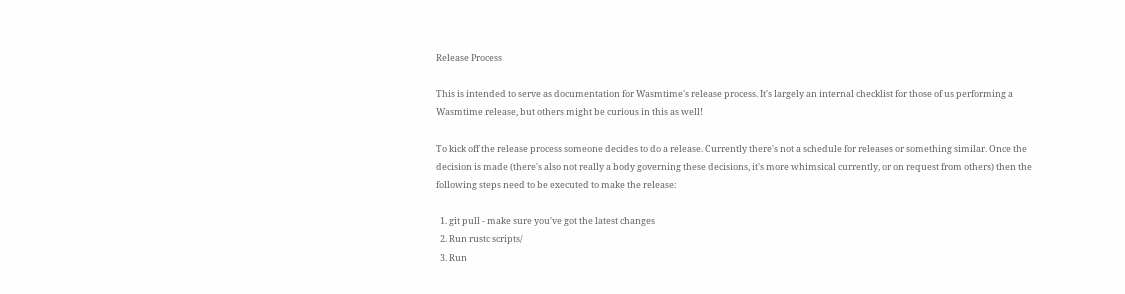Release Process

This is intended to serve as documentation for Wasmtime's release process. It's largely an internal checklist for those of us performing a Wasmtime release, but others might be curious in this as well!

To kick off the release process someone decides to do a release. Currently there's not a schedule for releases or something similar. Once the decision is made (there's also not really a body governing these decisions, it's more whimsical currently, or on request from others) then the following steps need to be executed to make the release:

  1. git pull - make sure you've got the latest changes
  2. Run rustc scripts/
  3. Run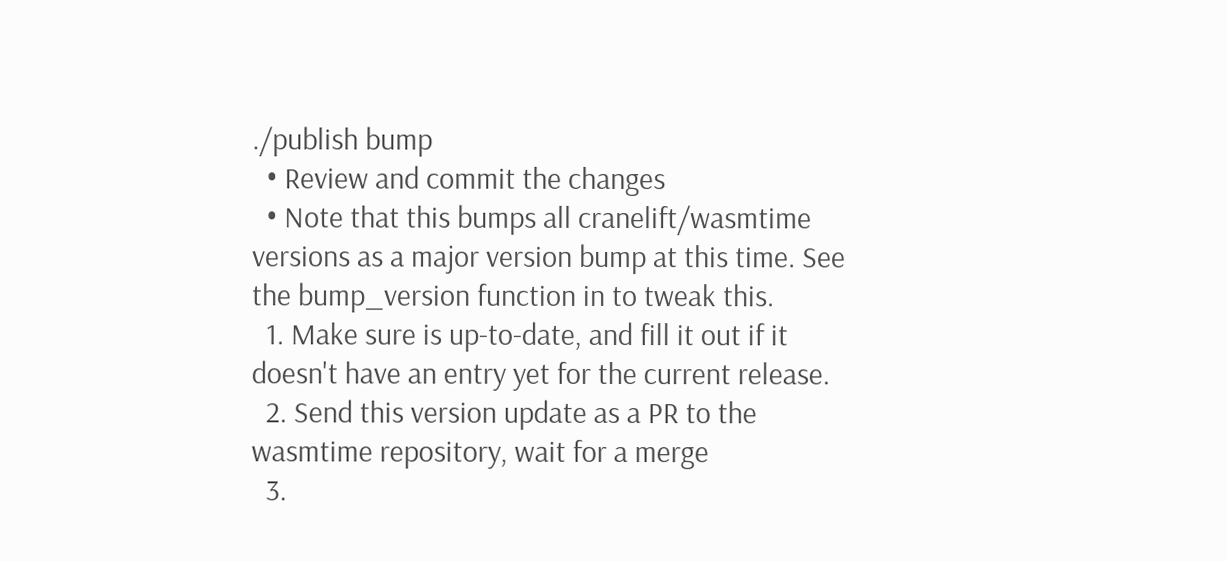./publish bump
  • Review and commit the changes
  • Note that this bumps all cranelift/wasmtime versions as a major version bump at this time. See the bump_version function in to tweak this.
  1. Make sure is up-to-date, and fill it out if it doesn't have an entry yet for the current release.
  2. Send this version update as a PR to the wasmtime repository, wait for a merge
  3.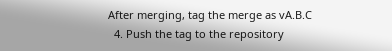After merging, tag the merge as vA.B.C
  4. Push the tag to the repository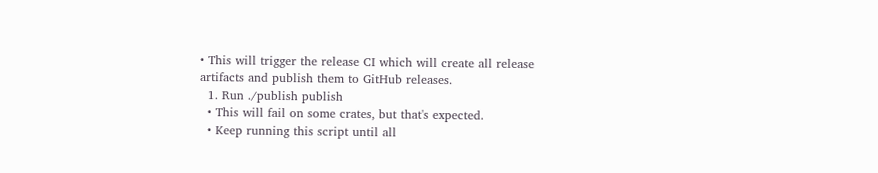• This will trigger the release CI which will create all release artifacts and publish them to GitHub releases.
  1. Run ./publish publish
  • This will fail on some crates, but that's expected.
  • Keep running this script until all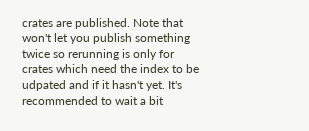crates are published. Note that won't let you publish something twice so rerunning is only for crates which need the index to be udpated and if it hasn't yet. It's recommended to wait a bit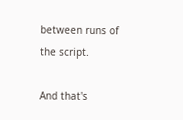between runs of the script.

And that's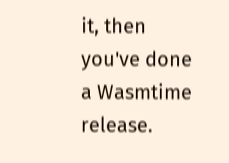it, then you've done a Wasmtime release.